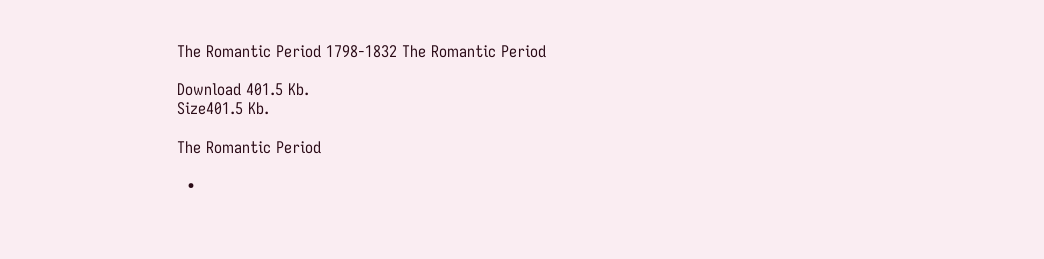The Romantic Period 1798-1832 The Romantic Period

Download 401.5 Kb.
Size401.5 Kb.

The Romantic Period

  •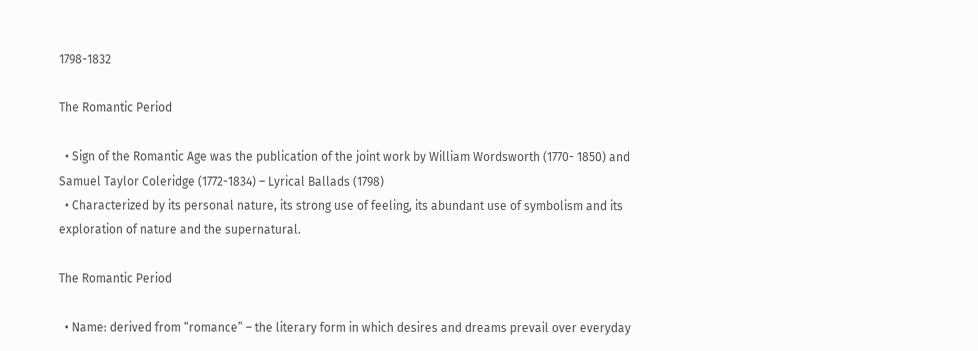1798-1832

The Romantic Period

  • Sign of the Romantic Age was the publication of the joint work by William Wordsworth (1770- 1850) and Samuel Taylor Coleridge (1772-1834) – Lyrical Ballads (1798)
  • Characterized by its personal nature, its strong use of feeling, its abundant use of symbolism and its exploration of nature and the supernatural.

The Romantic Period

  • Name: derived from “romance” – the literary form in which desires and dreams prevail over everyday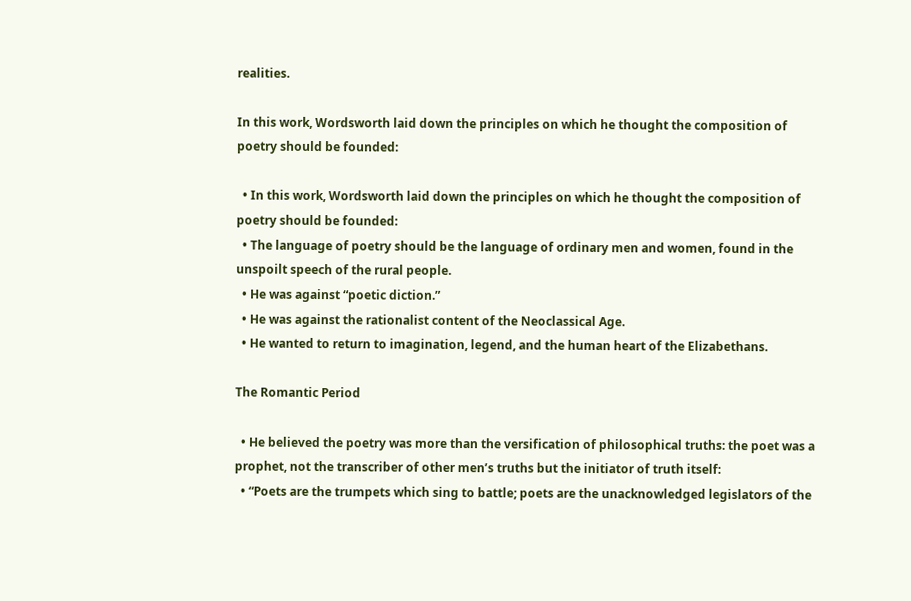realities.

In this work, Wordsworth laid down the principles on which he thought the composition of poetry should be founded:

  • In this work, Wordsworth laid down the principles on which he thought the composition of poetry should be founded:
  • The language of poetry should be the language of ordinary men and women, found in the unspoilt speech of the rural people.
  • He was against “poetic diction.”
  • He was against the rationalist content of the Neoclassical Age.
  • He wanted to return to imagination, legend, and the human heart of the Elizabethans.

The Romantic Period

  • He believed the poetry was more than the versification of philosophical truths: the poet was a prophet, not the transcriber of other men’s truths but the initiator of truth itself:
  • “Poets are the trumpets which sing to battle; poets are the unacknowledged legislators of the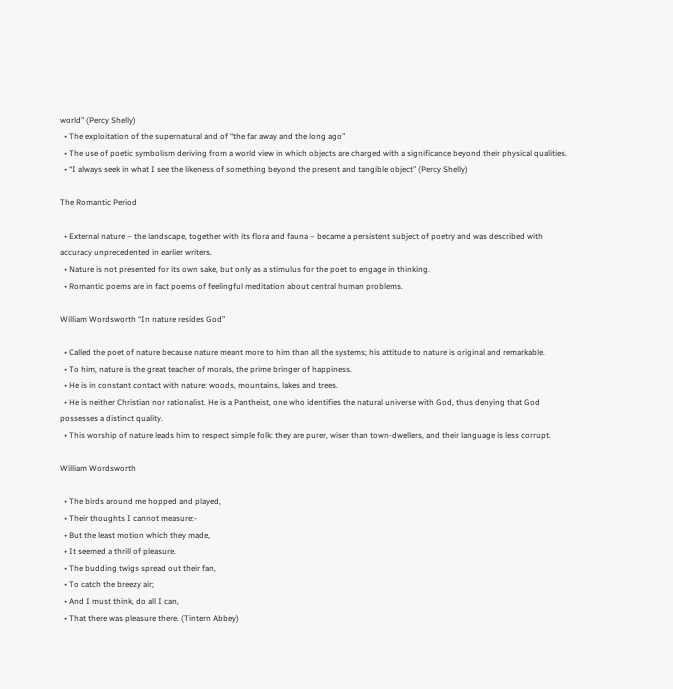world” (Percy Shelly)
  • The exploitation of the supernatural and of “the far away and the long ago”
  • The use of poetic symbolism deriving from a world view in which objects are charged with a significance beyond their physical qualities.
  • “I always seek in what I see the likeness of something beyond the present and tangible object” (Percy Shelly)

The Romantic Period

  • External nature – the landscape, together with its flora and fauna – became a persistent subject of poetry and was described with accuracy unprecedented in earlier writers.
  • Nature is not presented for its own sake, but only as a stimulus for the poet to engage in thinking.
  • Romantic poems are in fact poems of feelingful meditation about central human problems.

William Wordsworth “In nature resides God”

  • Called the poet of nature because nature meant more to him than all the systems; his attitude to nature is original and remarkable.
  • To him, nature is the great teacher of morals, the prime bringer of happiness.
  • He is in constant contact with nature: woods, mountains, lakes and trees.
  • He is neither Christian nor rationalist. He is a Pantheist, one who identifies the natural universe with God, thus denying that God possesses a distinct quality.
  • This worship of nature leads him to respect simple folk: they are purer, wiser than town-dwellers, and their language is less corrupt.

William Wordsworth

  • The birds around me hopped and played,
  • Their thoughts I cannot measure:-
  • But the least motion which they made,
  • It seemed a thrill of pleasure.
  • The budding twigs spread out their fan,
  • To catch the breezy air;
  • And I must think, do all I can,
  • That there was pleasure there. (Tintern Abbey)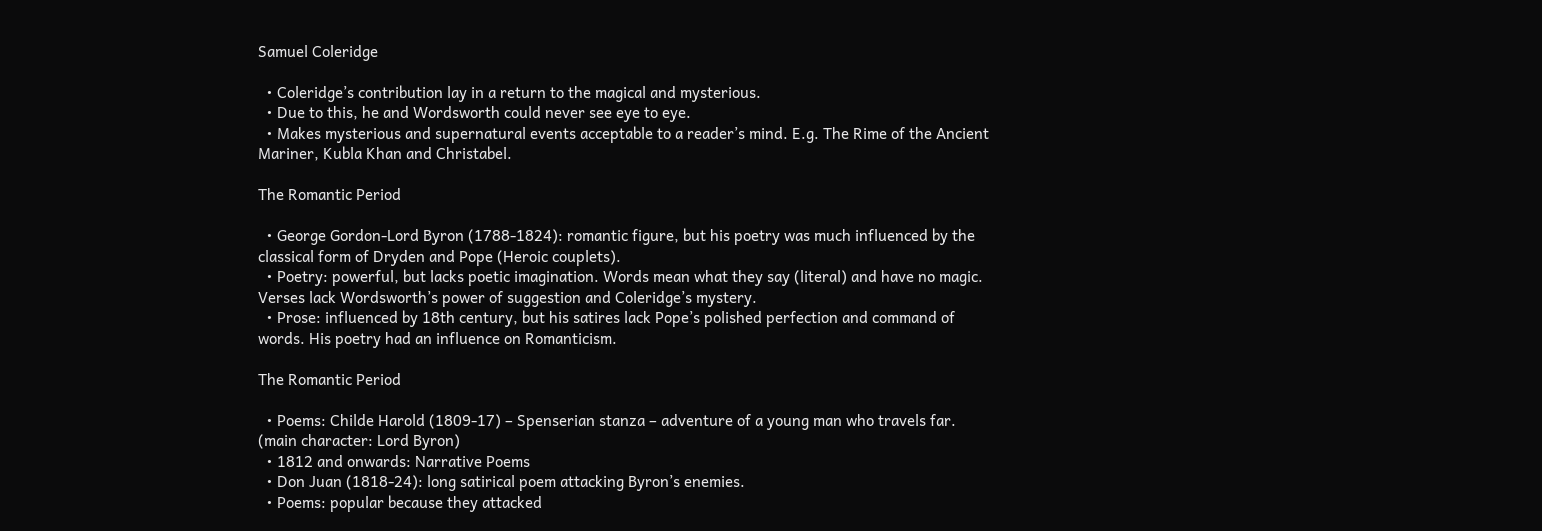Samuel Coleridge

  • Coleridge’s contribution lay in a return to the magical and mysterious.
  • Due to this, he and Wordsworth could never see eye to eye.
  • Makes mysterious and supernatural events acceptable to a reader’s mind. E.g. The Rime of the Ancient Mariner, Kubla Khan and Christabel.

The Romantic Period

  • George Gordon-Lord Byron (1788-1824): romantic figure, but his poetry was much influenced by the classical form of Dryden and Pope (Heroic couplets).
  • Poetry: powerful, but lacks poetic imagination. Words mean what they say (literal) and have no magic. Verses lack Wordsworth’s power of suggestion and Coleridge’s mystery.
  • Prose: influenced by 18th century, but his satires lack Pope’s polished perfection and command of words. His poetry had an influence on Romanticism.

The Romantic Period

  • Poems: Childe Harold (1809-17) – Spenserian stanza – adventure of a young man who travels far. (main character: Lord Byron)
  • 1812 and onwards: Narrative Poems
  • Don Juan (1818-24): long satirical poem attacking Byron’s enemies.
  • Poems: popular because they attacked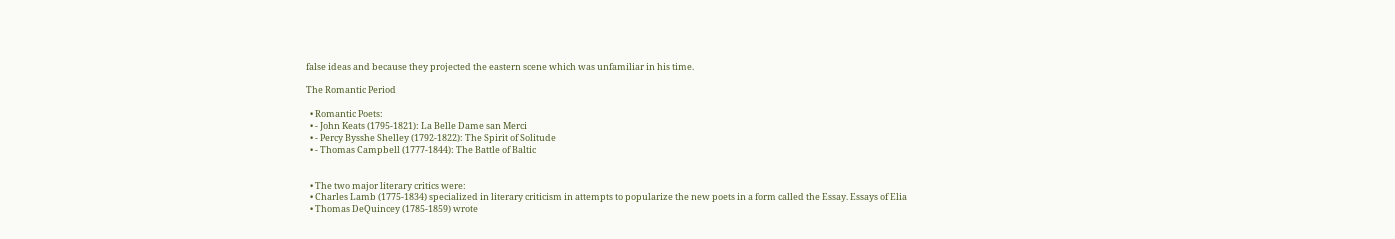false ideas and because they projected the eastern scene which was unfamiliar in his time.

The Romantic Period

  • Romantic Poets:
  • - John Keats (1795-1821): La Belle Dame san Merci
  • - Percy Bysshe Shelley (1792-1822): The Spirit of Solitude
  • - Thomas Campbell (1777-1844): The Battle of Baltic


  • The two major literary critics were:
  • Charles Lamb (1775-1834) specialized in literary criticism in attempts to popularize the new poets in a form called the Essay. Essays of Elia
  • Thomas DeQuincey (1785-1859) wrote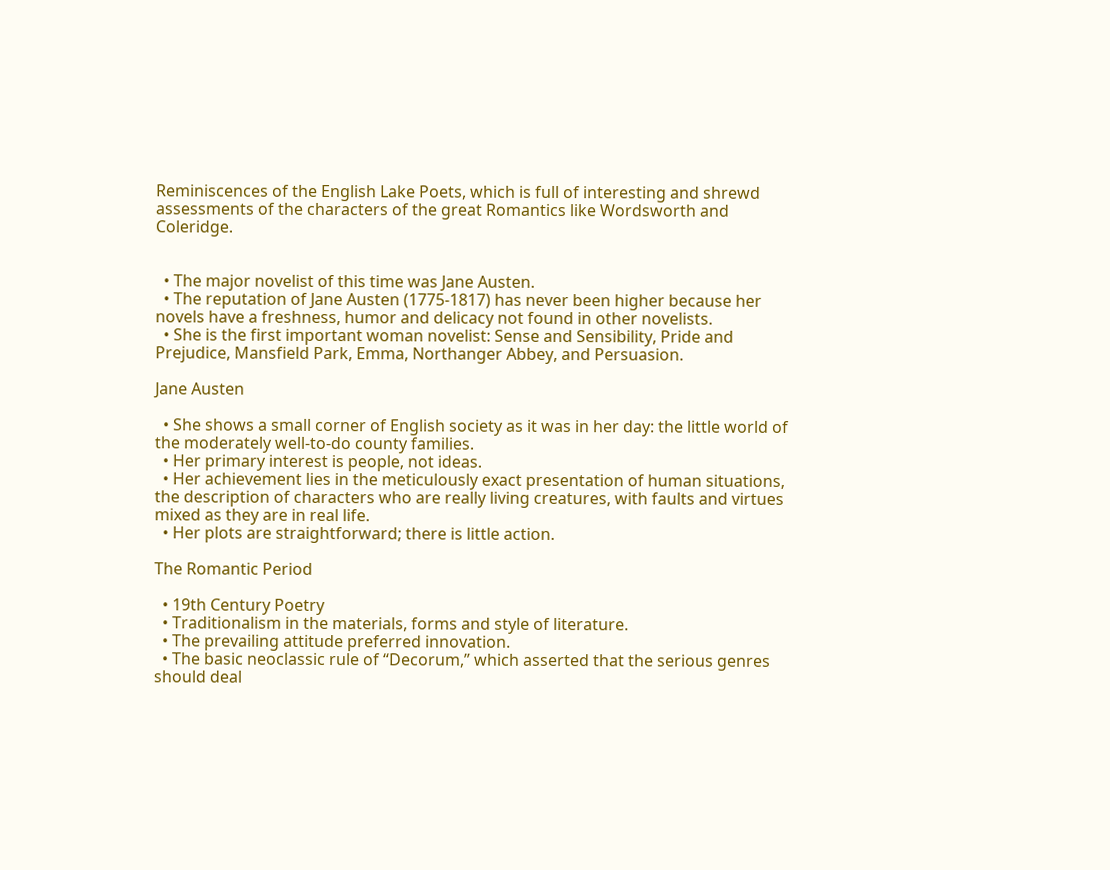Reminiscences of the English Lake Poets, which is full of interesting and shrewd assessments of the characters of the great Romantics like Wordsworth and Coleridge.


  • The major novelist of this time was Jane Austen.
  • The reputation of Jane Austen (1775-1817) has never been higher because her novels have a freshness, humor and delicacy not found in other novelists.
  • She is the first important woman novelist: Sense and Sensibility, Pride and Prejudice, Mansfield Park, Emma, Northanger Abbey, and Persuasion.

Jane Austen

  • She shows a small corner of English society as it was in her day: the little world of the moderately well-to-do county families.
  • Her primary interest is people, not ideas.
  • Her achievement lies in the meticulously exact presentation of human situations, the description of characters who are really living creatures, with faults and virtues mixed as they are in real life.
  • Her plots are straightforward; there is little action.

The Romantic Period

  • 19th Century Poetry
  • Traditionalism in the materials, forms and style of literature.
  • The prevailing attitude preferred innovation.
  • The basic neoclassic rule of “Decorum,” which asserted that the serious genres should deal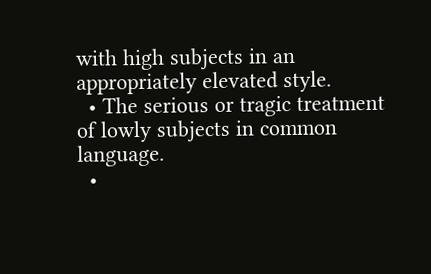with high subjects in an appropriately elevated style.
  • The serious or tragic treatment of lowly subjects in common language.
  •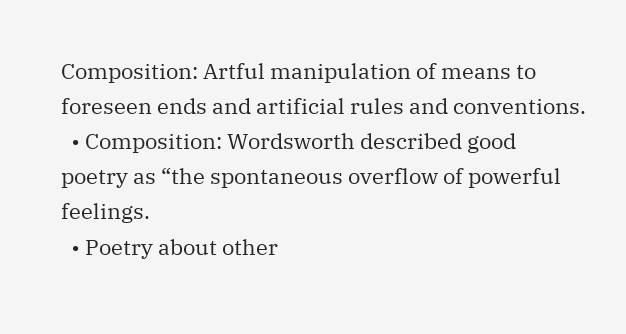Composition: Artful manipulation of means to foreseen ends and artificial rules and conventions.
  • Composition: Wordsworth described good poetry as “the spontaneous overflow of powerful feelings.
  • Poetry about other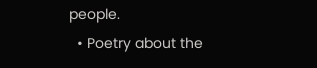people.
  • Poetry about the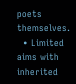poets themselves.
  • Limited aims with inherited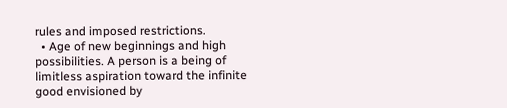rules and imposed restrictions.
  • Age of new beginnings and high possibilities. A person is a being of limitless aspiration toward the infinite good envisioned by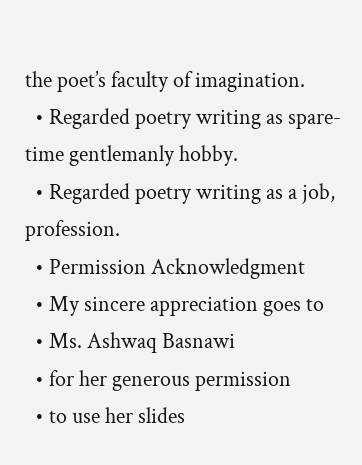the poet’s faculty of imagination.
  • Regarded poetry writing as spare-time gentlemanly hobby.
  • Regarded poetry writing as a job, profession.
  • Permission Acknowledgment
  • My sincere appreciation goes to
  • Ms. Ashwaq Basnawi
  • for her generous permission
  • to use her slides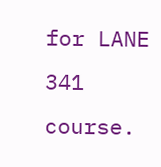for LANE 341 course.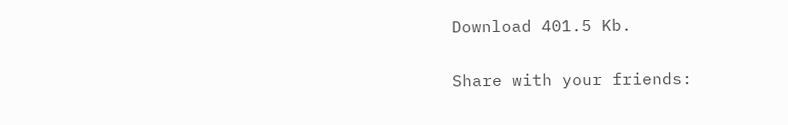Download 401.5 Kb.

Share with your friends: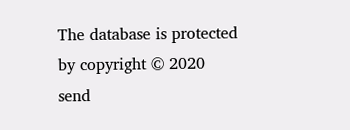The database is protected by copyright © 2020
send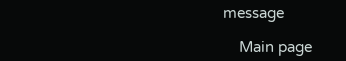message

    Main page